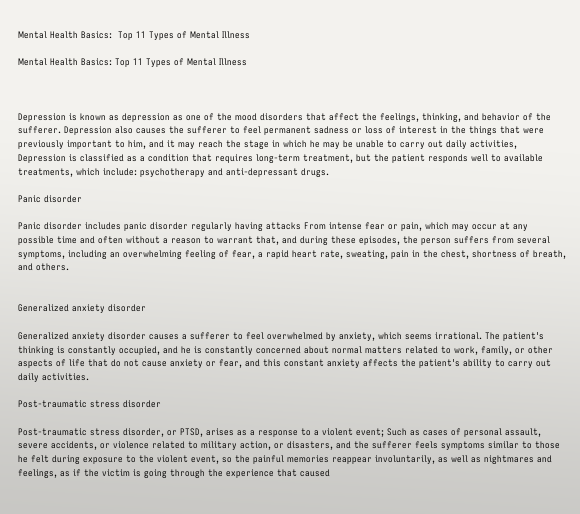Mental Health Basics:  Top 11 Types of Mental Illness

Mental Health Basics: Top 11 Types of Mental Illness



Depression is known as depression as one of the mood disorders that affect the feelings, thinking, and behavior of the sufferer. Depression also causes the sufferer to feel permanent sadness or loss of interest in the things that were previously important to him, and it may reach the stage in which he may be unable to carry out daily activities, Depression is classified as a condition that requires long-term treatment, but the patient responds well to available treatments, which include: psychotherapy and anti-depressant drugs.

Panic disorder

Panic disorder includes panic disorder regularly having attacks From intense fear or pain, which may occur at any possible time and often without a reason to warrant that, and during these episodes, the person suffers from several symptoms, including an overwhelming feeling of fear, a rapid heart rate, sweating, pain in the chest, shortness of breath, and others.


Generalized anxiety disorder

Generalized anxiety disorder causes a sufferer to feel overwhelmed by anxiety, which seems irrational. The patient's thinking is constantly occupied, and he is constantly concerned about normal matters related to work, family, or other aspects of life that do not cause anxiety or fear, and this constant anxiety affects the patient's ability to carry out daily activities.

Post-traumatic stress disorder

Post-traumatic stress disorder, or PTSD, arises as a response to a violent event; Such as cases of personal assault, severe accidents, or violence related to military action, or disasters, and the sufferer feels symptoms similar to those he felt during exposure to the violent event, so the painful memories reappear involuntarily, as well as nightmares and feelings, as if the victim is going through the experience that caused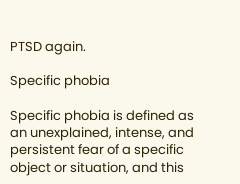PTSD again.

Specific phobia

Specific phobia is defined as an unexplained, intense, and persistent fear of a specific object or situation, and this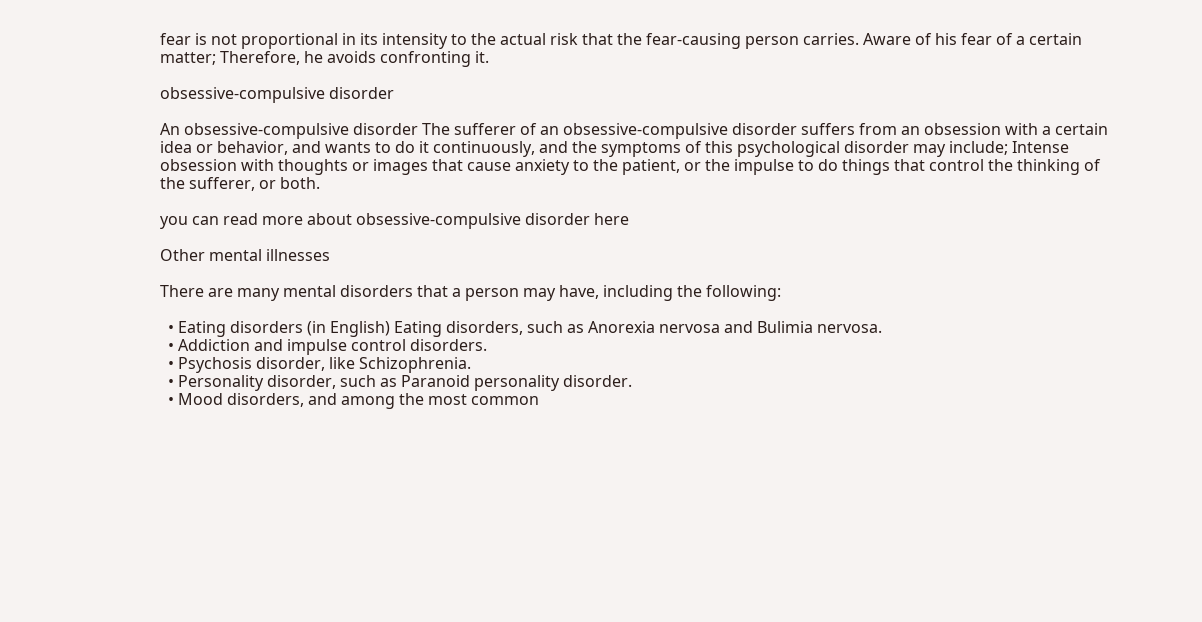fear is not proportional in its intensity to the actual risk that the fear-causing person carries. Aware of his fear of a certain matter; Therefore, he avoids confronting it.

obsessive-compulsive disorder

An obsessive-compulsive disorder The sufferer of an obsessive-compulsive disorder suffers from an obsession with a certain idea or behavior, and wants to do it continuously, and the symptoms of this psychological disorder may include; Intense obsession with thoughts or images that cause anxiety to the patient, or the impulse to do things that control the thinking of the sufferer, or both.

you can read more about obsessive-compulsive disorder here

Other mental illnesses

There are many mental disorders that a person may have, including the following:

  • Eating disorders (in English) Eating disorders, such as Anorexia nervosa and Bulimia nervosa.
  • Addiction and impulse control disorders.
  • Psychosis disorder, like Schizophrenia.
  • Personality disorder, such as Paranoid personality disorder.
  • Mood disorders, and among the most common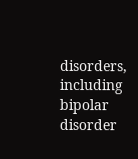disorders, including bipolar disorder